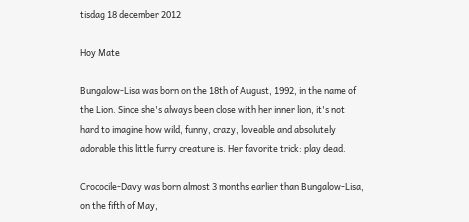tisdag 18 december 2012

Hoy Mate

Bungalow-Lisa was born on the 18th of August, 1992, in the name of the Lion. Since she's always been close with her inner lion, it's not hard to imagine how wild, funny, crazy, loveable and absolutely adorable this little furry creature is. Her favorite trick: play dead.

Crococile-Davy was born almost 3 months earlier than Bungalow-Lisa, on the fifth of May,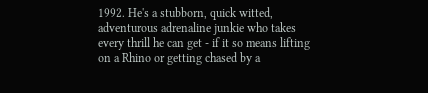1992. He's a stubborn, quick witted, adventurous adrenaline junkie who takes every thrill he can get - if it so means lifting on a Rhino or getting chased by a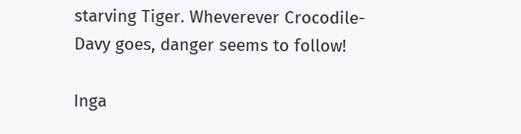starving Tiger. Wheverever Crocodile-Davy goes, danger seems to follow!

Inga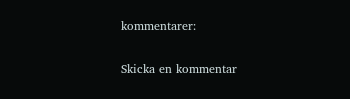kommentarer:

Skicka en kommentar